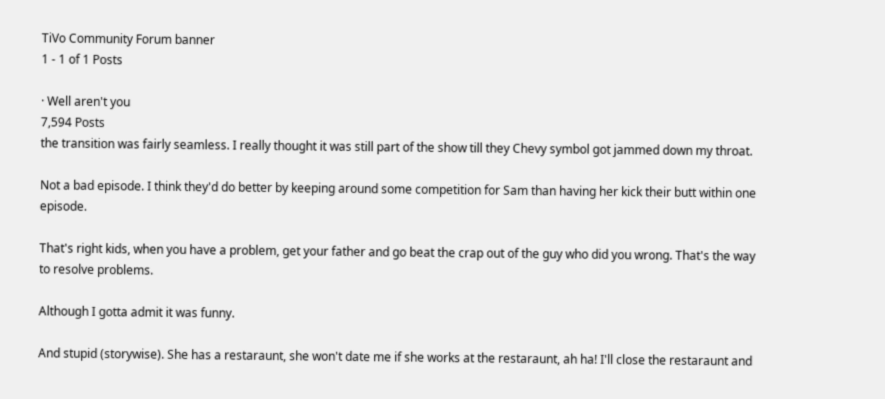TiVo Community Forum banner
1 - 1 of 1 Posts

· Well aren't you
7,594 Posts
the transition was fairly seamless. I really thought it was still part of the show till they Chevy symbol got jammed down my throat.

Not a bad episode. I think they'd do better by keeping around some competition for Sam than having her kick their butt within one episode.

That's right kids, when you have a problem, get your father and go beat the crap out of the guy who did you wrong. That's the way to resolve problems.

Although I gotta admit it was funny.

And stupid (storywise). She has a restaraunt, she won't date me if she works at the restaraunt, ah ha! I'll close the restaraunt and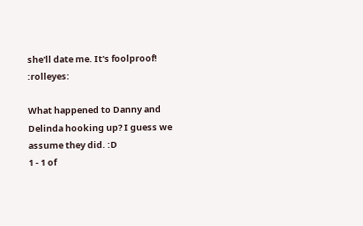she'll date me. It's foolproof! :rolleyes:

What happened to Danny and Delinda hooking up? I guess we assume they did. :D
1 - 1 of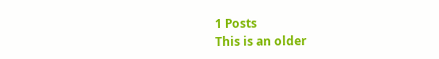1 Posts
This is an older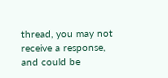thread, you may not receive a response, and could be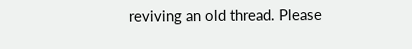reviving an old thread. Please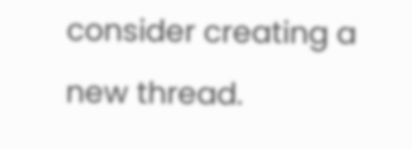consider creating a new thread.